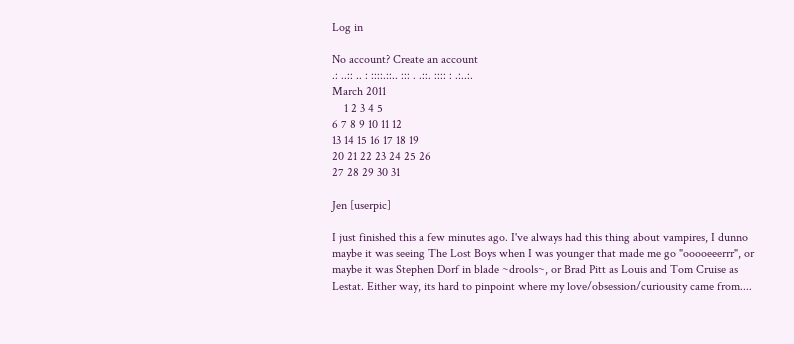Log in

No account? Create an account
.: ..:: .. : ::::.::.. ::: . .::. :::: : .:..:.
March 2011
    1 2 3 4 5
6 7 8 9 10 11 12
13 14 15 16 17 18 19
20 21 22 23 24 25 26
27 28 29 30 31

Jen [userpic]

I just finished this a few minutes ago. I've always had this thing about vampires, I dunno maybe it was seeing The Lost Boys when I was younger that made me go "ooooeeerrr", or maybe it was Stephen Dorf in blade ~drools~, or Brad Pitt as Louis and Tom Cruise as Lestat. Either way, its hard to pinpoint where my love/obsession/curiousity came from....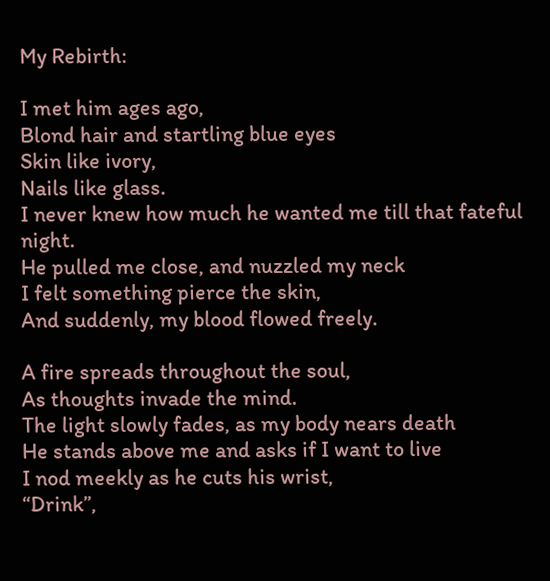My Rebirth:

I met him ages ago,
Blond hair and startling blue eyes
Skin like ivory,
Nails like glass.
I never knew how much he wanted me till that fateful night.
He pulled me close, and nuzzled my neck
I felt something pierce the skin,
And suddenly, my blood flowed freely.

A fire spreads throughout the soul,
As thoughts invade the mind.
The light slowly fades, as my body nears death
He stands above me and asks if I want to live
I nod meekly as he cuts his wrist,
“Drink”,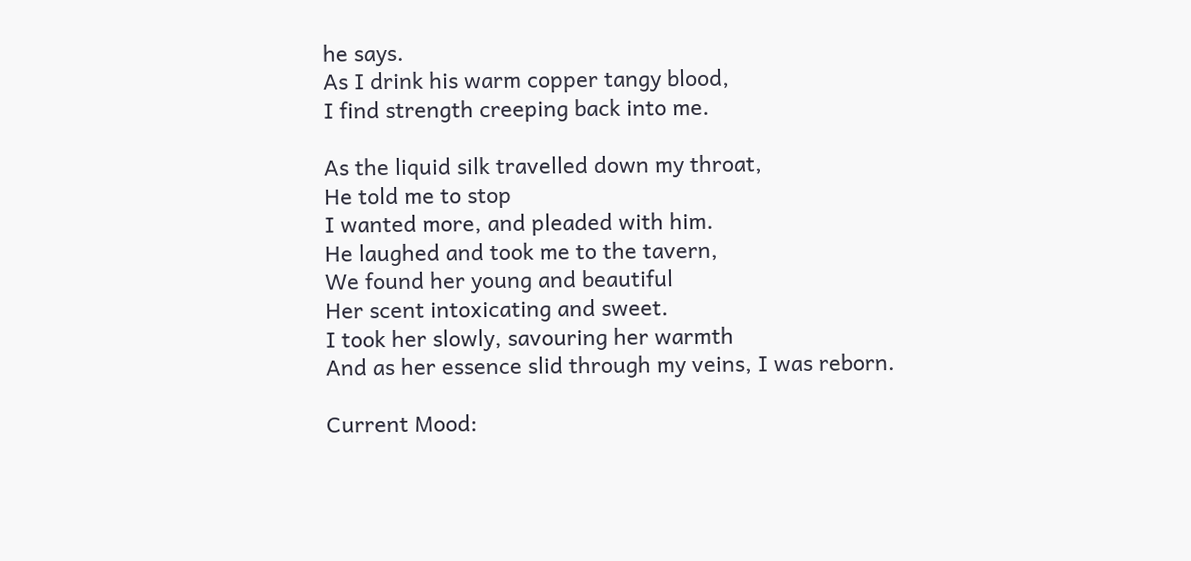he says.
As I drink his warm copper tangy blood,
I find strength creeping back into me.

As the liquid silk travelled down my throat,
He told me to stop
I wanted more, and pleaded with him.
He laughed and took me to the tavern,
We found her young and beautiful
Her scent intoxicating and sweet.
I took her slowly, savouring her warmth
And as her essence slid through my veins, I was reborn.

Current Mood: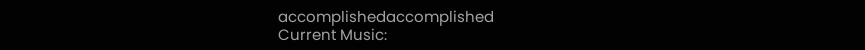accomplishedaccomplished
Current Music: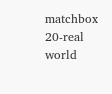matchbox 20-real world